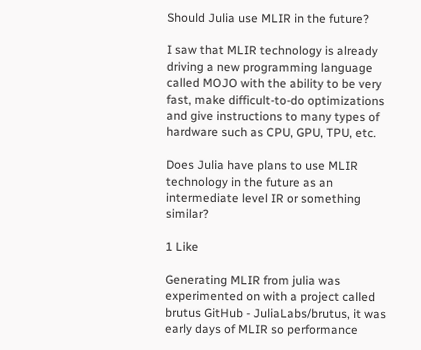Should Julia use MLIR in the future?

I saw that MLIR technology is already driving a new programming language called MOJO with the ability to be very fast, make difficult-to-do optimizations and give instructions to many types of hardware such as CPU, GPU, TPU, etc.

Does Julia have plans to use MLIR technology in the future as an intermediate level IR or something similar?

1 Like

Generating MLIR from julia was experimented on with a project called brutus GitHub - JuliaLabs/brutus, it was early days of MLIR so performance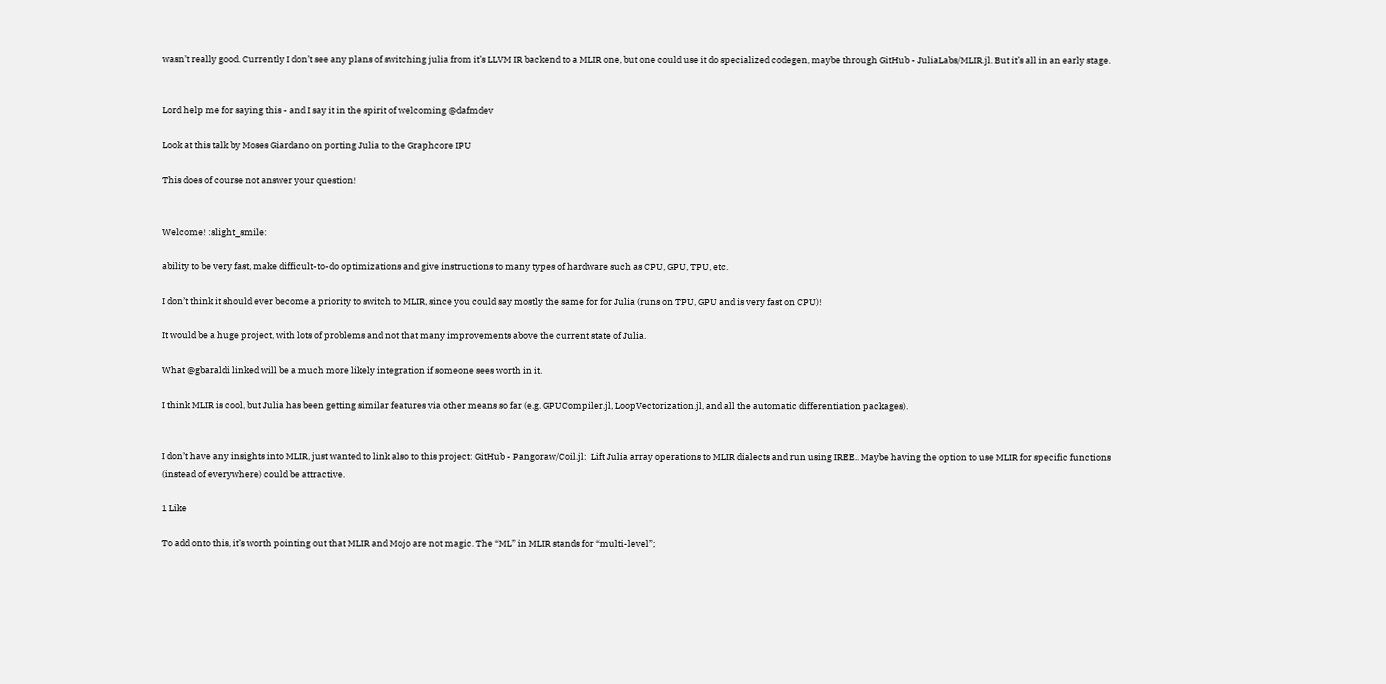wasn’t really good. Currently I don’t see any plans of switching julia from it’s LLVM IR backend to a MLIR one, but one could use it do specialized codegen, maybe through GitHub - JuliaLabs/MLIR.jl. But it’s all in an early stage.


Lord help me for saying this - and I say it in the spirit of welcoming @dafmdev

Look at this talk by Moses Giardano on porting Julia to the Graphcore IPU

This does of course not answer your question!


Welcome! :slight_smile:

ability to be very fast, make difficult-to-do optimizations and give instructions to many types of hardware such as CPU, GPU, TPU, etc.

I don’t think it should ever become a priority to switch to MLIR, since you could say mostly the same for for Julia (runs on TPU, GPU and is very fast on CPU)!

It would be a huge project, with lots of problems and not that many improvements above the current state of Julia.

What @gbaraldi linked will be a much more likely integration if someone sees worth in it.

I think MLIR is cool, but Julia has been getting similar features via other means so far (e.g. GPUCompiler.jl, LoopVectorization.jl, and all the automatic differentiation packages).


I don’t have any insights into MLIR, just wanted to link also to this project: GitHub - Pangoraw/Coil.jl:  Lift Julia array operations to MLIR dialects and run using IREE.. Maybe having the option to use MLIR for specific functions (instead of everywhere) could be attractive.

1 Like

To add onto this, it’s worth pointing out that MLIR and Mojo are not magic. The “ML” in MLIR stands for “multi-level”;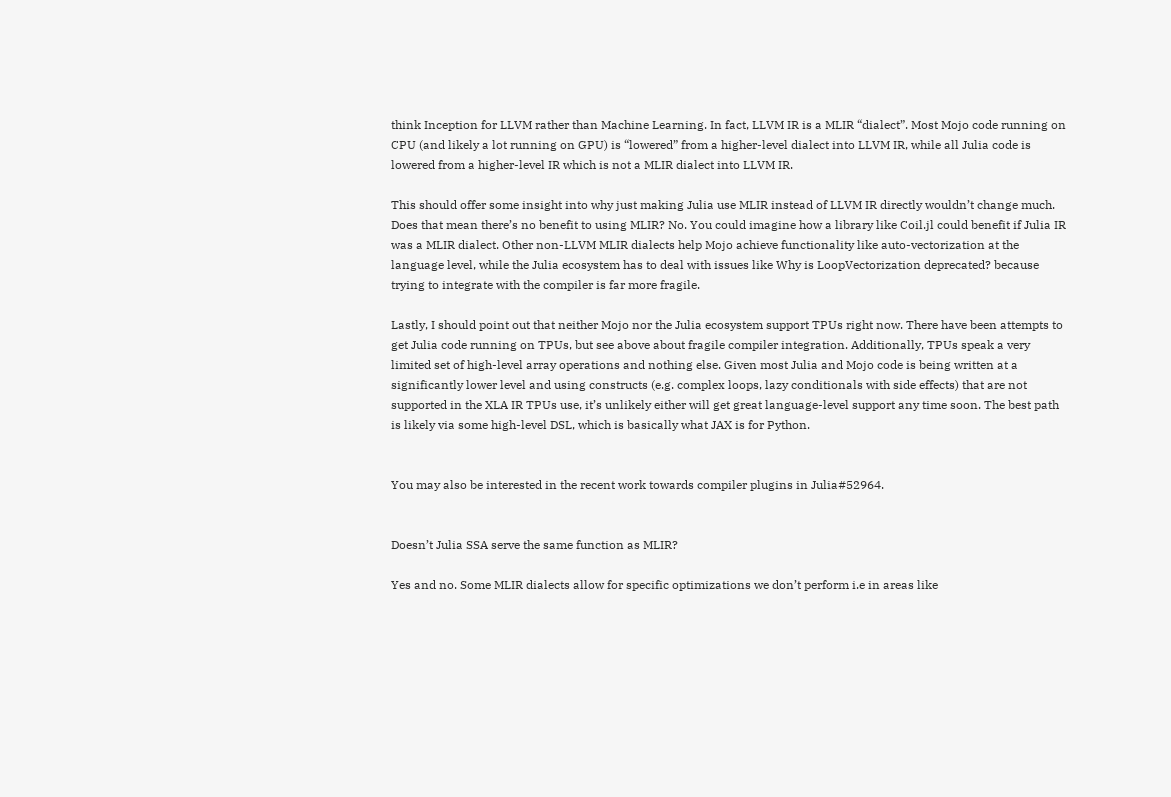think Inception for LLVM rather than Machine Learning. In fact, LLVM IR is a MLIR “dialect”. Most Mojo code running on CPU (and likely a lot running on GPU) is “lowered” from a higher-level dialect into LLVM IR, while all Julia code is lowered from a higher-level IR which is not a MLIR dialect into LLVM IR.

This should offer some insight into why just making Julia use MLIR instead of LLVM IR directly wouldn’t change much. Does that mean there’s no benefit to using MLIR? No. You could imagine how a library like Coil.jl could benefit if Julia IR was a MLIR dialect. Other non-LLVM MLIR dialects help Mojo achieve functionality like auto-vectorization at the language level, while the Julia ecosystem has to deal with issues like Why is LoopVectorization deprecated? because trying to integrate with the compiler is far more fragile.

Lastly, I should point out that neither Mojo nor the Julia ecosystem support TPUs right now. There have been attempts to get Julia code running on TPUs, but see above about fragile compiler integration. Additionally, TPUs speak a very limited set of high-level array operations and nothing else. Given most Julia and Mojo code is being written at a significantly lower level and using constructs (e.g. complex loops, lazy conditionals with side effects) that are not supported in the XLA IR TPUs use, it’s unlikely either will get great language-level support any time soon. The best path is likely via some high-level DSL, which is basically what JAX is for Python.


You may also be interested in the recent work towards compiler plugins in Julia#52964.


Doesn’t Julia SSA serve the same function as MLIR?

Yes and no. Some MLIR dialects allow for specific optimizations we don’t perform i.e in areas like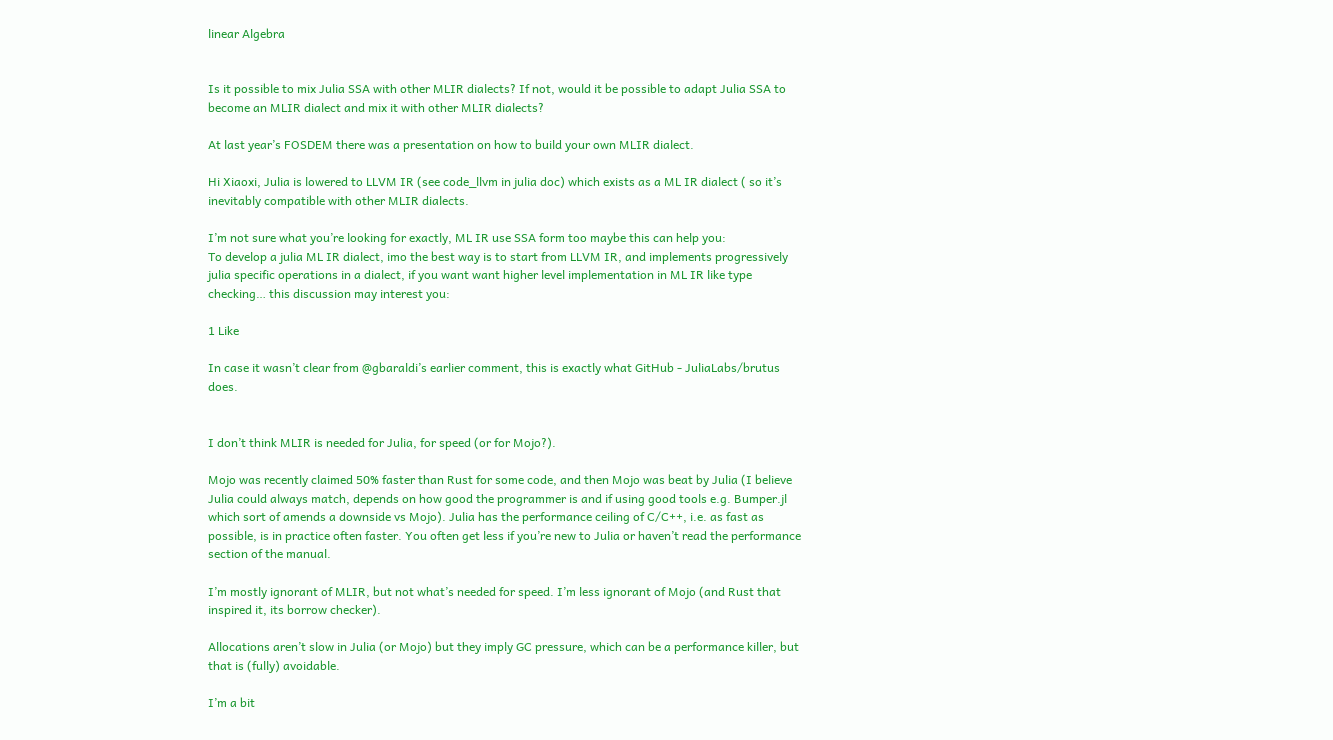linear Algebra


Is it possible to mix Julia SSA with other MLIR dialects? If not, would it be possible to adapt Julia SSA to become an MLIR dialect and mix it with other MLIR dialects?

At last year’s FOSDEM there was a presentation on how to build your own MLIR dialect.

Hi Xiaoxi, Julia is lowered to LLVM IR (see code_llvm in julia doc) which exists as a ML IR dialect ( so it’s inevitably compatible with other MLIR dialects.

I’m not sure what you’re looking for exactly, ML IR use SSA form too maybe this can help you:
To develop a julia ML IR dialect, imo the best way is to start from LLVM IR, and implements progressively julia specific operations in a dialect, if you want want higher level implementation in ML IR like type checking… this discussion may interest you:

1 Like

In case it wasn’t clear from @gbaraldi’s earlier comment, this is exactly what GitHub - JuliaLabs/brutus does.


I don’t think MLIR is needed for Julia, for speed (or for Mojo?).

Mojo was recently claimed 50% faster than Rust for some code, and then Mojo was beat by Julia (I believe Julia could always match, depends on how good the programmer is and if using good tools e.g. Bumper.jl which sort of amends a downside vs Mojo). Julia has the performance ceiling of C/C++, i.e. as fast as possible, is in practice often faster. You often get less if you’re new to Julia or haven’t read the performance section of the manual.

I’m mostly ignorant of MLIR, but not what’s needed for speed. I’m less ignorant of Mojo (and Rust that inspired it, its borrow checker).

Allocations aren’t slow in Julia (or Mojo) but they imply GC pressure, which can be a performance killer, but that is (fully) avoidable.

I’m a bit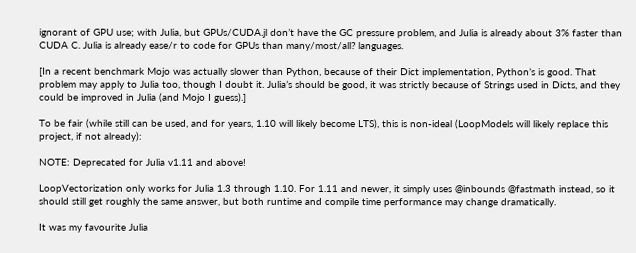ignorant of GPU use; with Julia, but GPUs/CUDA.jl don’t have the GC pressure problem, and Julia is already about 3% faster than CUDA C. Julia is already ease/r to code for GPUs than many/most/all? languages.

[In a recent benchmark Mojo was actually slower than Python, because of their Dict implementation, Python’s is good. That problem may apply to Julia too, though I doubt it. Julia’s should be good, it was strictly because of Strings used in Dicts, and they could be improved in Julia (and Mojo I guess).]

To be fair (while still can be used, and for years, 1.10 will likely become LTS), this is non-ideal (LoopModels will likely replace this project, if not already):

NOTE: Deprecated for Julia v1.11 and above!

LoopVectorization only works for Julia 1.3 through 1.10. For 1.11 and newer, it simply uses @inbounds @fastmath instead, so it should still get roughly the same answer, but both runtime and compile time performance may change dramatically.

It was my favourite Julia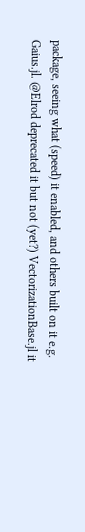package, seeing what (speed) it enabled, and others built on it e.g. Gaius.jl. @Elrod deprecated it but not (yet?) VectorizationBase.jl it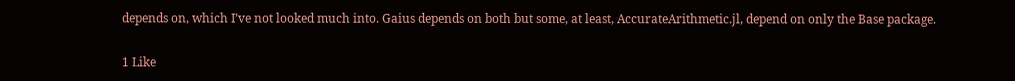depends on, which I’ve not looked much into. Gaius depends on both but some, at least, AccurateArithmetic.jl, depend on only the Base package.

1 Like